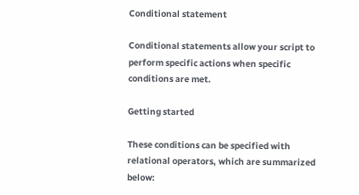Conditional statement

Conditional statements allow your script to perform specific actions when specific conditions are met.

Getting started

These conditions can be specified with relational operators, which are summarized below: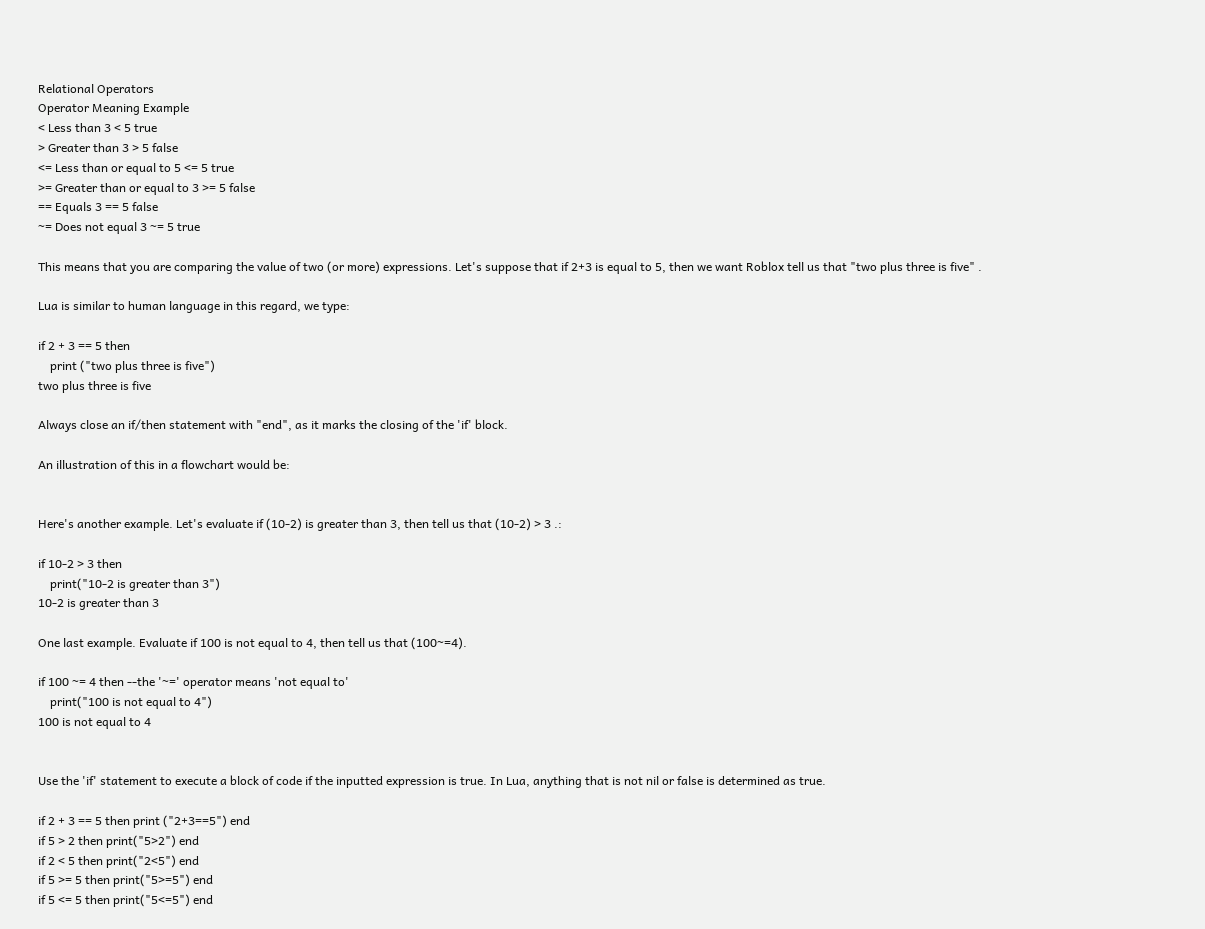Relational Operators
Operator Meaning Example
< Less than 3 < 5 true
> Greater than 3 > 5 false
<= Less than or equal to 5 <= 5 true
>= Greater than or equal to 3 >= 5 false
== Equals 3 == 5 false
~= Does not equal 3 ~= 5 true

This means that you are comparing the value of two (or more) expressions. Let's suppose that if 2+3 is equal to 5, then we want Roblox tell us that "two plus three is five" .

Lua is similar to human language in this regard, we type:

if 2 + 3 == 5 then
    print ("two plus three is five")
two plus three is five

Always close an if/then statement with "end", as it marks the closing of the 'if' block.

An illustration of this in a flowchart would be:


Here's another example. Let's evaluate if (10-2) is greater than 3, then tell us that (10-2) > 3 .:

if 10-2 > 3 then
    print("10-2 is greater than 3")
10-2 is greater than 3

One last example. Evaluate if 100 is not equal to 4, then tell us that (100~=4).

if 100 ~= 4 then --the '~=' operator means 'not equal to'
    print("100 is not equal to 4")
100 is not equal to 4


Use the 'if' statement to execute a block of code if the inputted expression is true. In Lua, anything that is not nil or false is determined as true.

if 2 + 3 == 5 then print ("2+3==5") end
if 5 > 2 then print("5>2") end
if 2 < 5 then print("2<5") end
if 5 >= 5 then print("5>=5") end
if 5 <= 5 then print("5<=5") end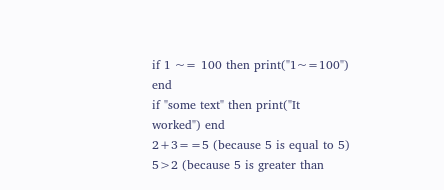if 1 ~= 100 then print("1~=100") end
if "some text" then print("It worked") end
2+3==5 (because 5 is equal to 5)
5>2 (because 5 is greater than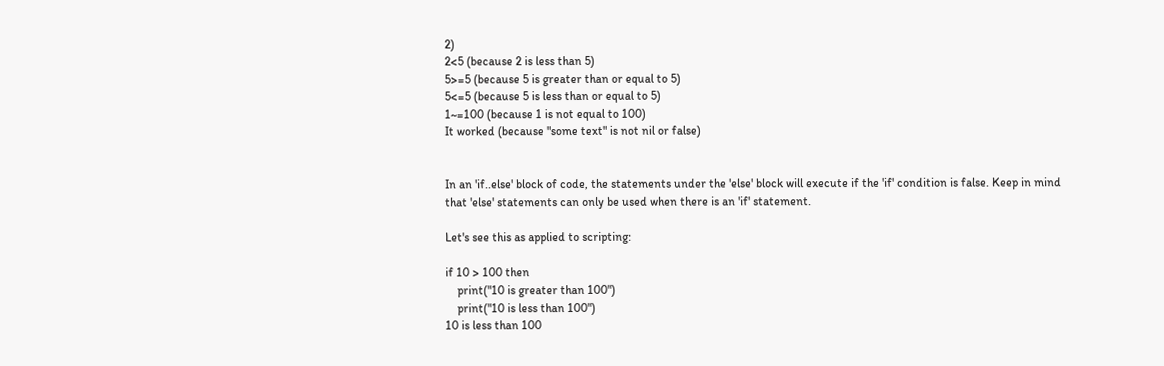2)
2<5 (because 2 is less than 5)
5>=5 (because 5 is greater than or equal to 5)
5<=5 (because 5 is less than or equal to 5)
1~=100 (because 1 is not equal to 100)
It worked (because "some text" is not nil or false)


In an 'if..else' block of code, the statements under the 'else' block will execute if the 'if' condition is false. Keep in mind that 'else' statements can only be used when there is an 'if' statement.

Let's see this as applied to scripting:

if 10 > 100 then
    print("10 is greater than 100")
    print("10 is less than 100")
10 is less than 100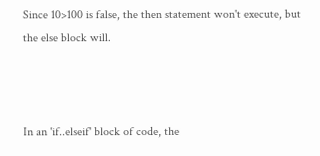Since 10>100 is false, the then statement won't execute, but the else block will.



In an 'if..elseif' block of code, the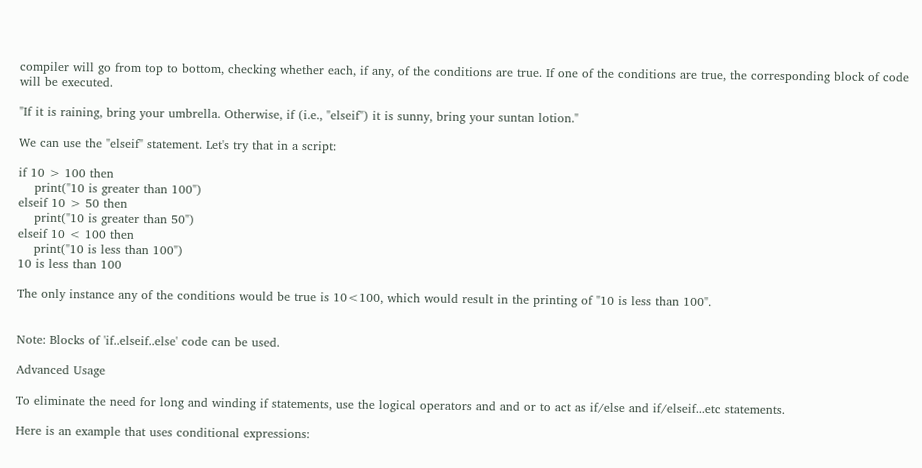compiler will go from top to bottom, checking whether each, if any, of the conditions are true. If one of the conditions are true, the corresponding block of code will be executed.

"If it is raining, bring your umbrella. Otherwise, if (i.e., "elseif") it is sunny, bring your suntan lotion."

We can use the "elseif" statement. Let's try that in a script:

if 10 > 100 then
    print("10 is greater than 100")
elseif 10 > 50 then
    print("10 is greater than 50")
elseif 10 < 100 then
    print("10 is less than 100")
10 is less than 100

The only instance any of the conditions would be true is 10<100, which would result in the printing of "10 is less than 100".


Note: Blocks of 'if..elseif..else' code can be used.

Advanced Usage

To eliminate the need for long and winding if statements, use the logical operators and and or to act as if/else and if/elseif...etc statements.

Here is an example that uses conditional expressions: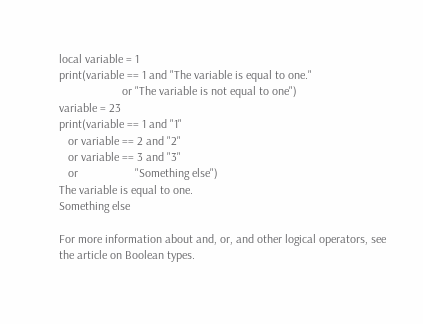local variable = 1
print(variable == 1 and "The variable is equal to one."
                     or "The variable is not equal to one")
variable = 23
print(variable == 1 and "1"
   or variable == 2 and "2"
   or variable == 3 and "3"
   or                   "Something else")
The variable is equal to one.
Something else

For more information about and, or, and other logical operators, see the article on Boolean types.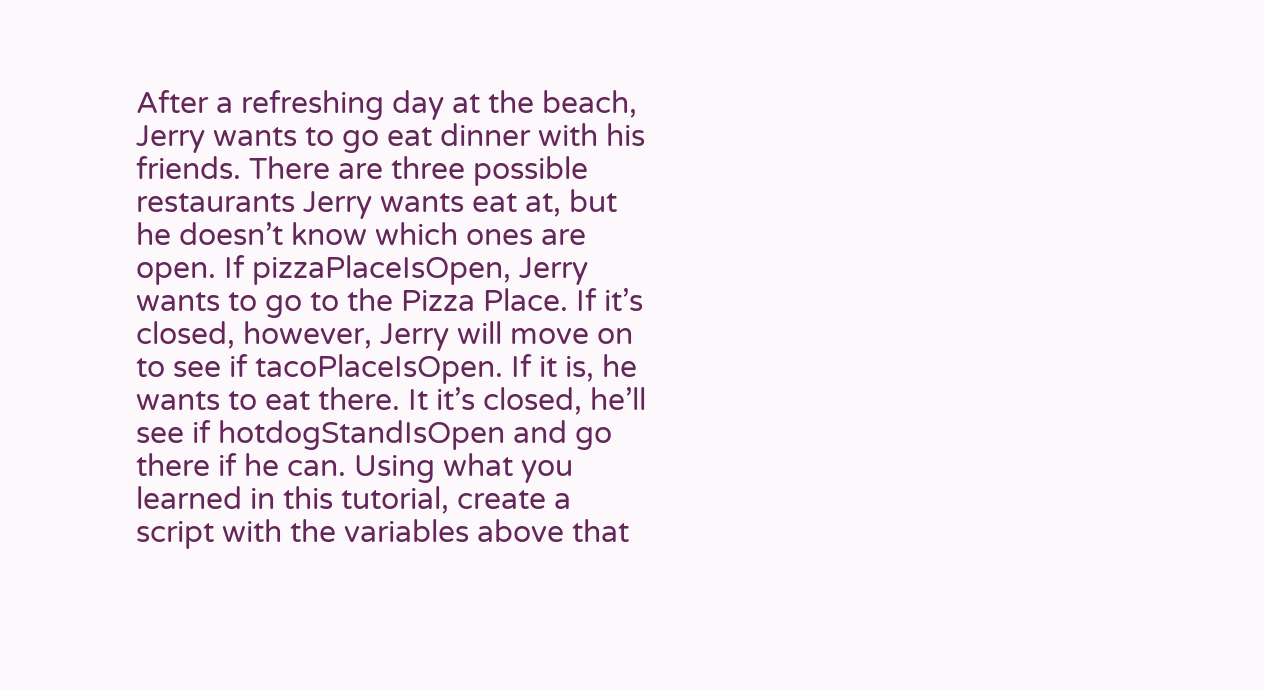After a refreshing day at the beach, Jerry wants to go eat dinner with his friends. There are three possible restaurants Jerry wants eat at, but he doesn’t know which ones are open. If pizzaPlaceIsOpen, Jerry wants to go to the Pizza Place. If it’s closed, however, Jerry will move on to see if tacoPlaceIsOpen. If it is, he wants to eat there. It it’s closed, he’ll see if hotdogStandIsOpen and go there if he can. Using what you learned in this tutorial, create a script with the variables above that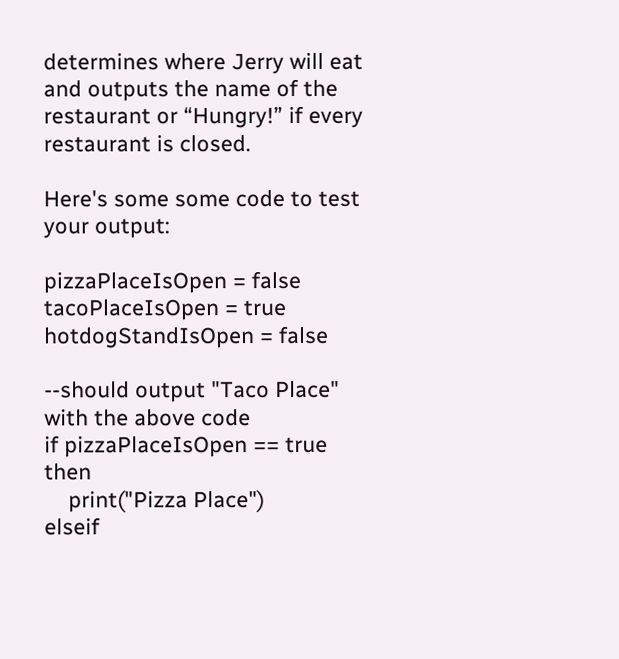determines where Jerry will eat and outputs the name of the restaurant or “Hungry!” if every restaurant is closed.

Here's some some code to test your output:

pizzaPlaceIsOpen = false
tacoPlaceIsOpen = true
hotdogStandIsOpen = false

--should output "Taco Place" with the above code
if pizzaPlaceIsOpen == true then
    print("Pizza Place")
elseif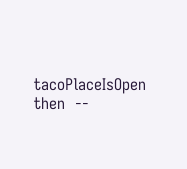tacoPlaceIsOpen then  --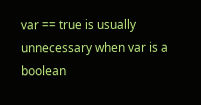var == true is usually unnecessary when var is a boolean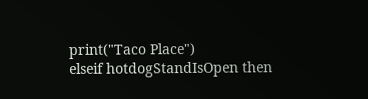print("Taco Place")
elseif hotdogStandIsOpen then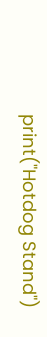print("Hotdog Stand")